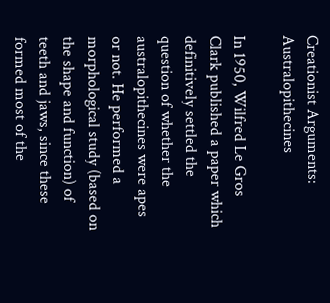Creationist Arguments: Australopithecines

In 1950, Wilfred Le Gros Clark published a paper which definitively settled the question of whether the australopithecines were apes or not. He performed a morphological study (based on the shape and function) of teeth and jaws, since these formed most of the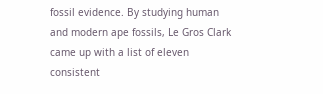fossil evidence. By studying human and modern ape fossils, Le Gros Clark came up with a list of eleven consistent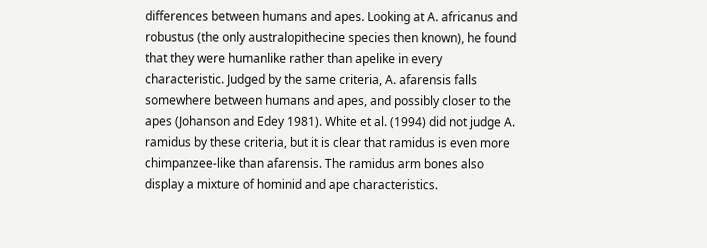differences between humans and apes. Looking at A. africanus and robustus (the only australopithecine species then known), he found that they were humanlike rather than apelike in every characteristic. Judged by the same criteria, A. afarensis falls somewhere between humans and apes, and possibly closer to the apes (Johanson and Edey 1981). White et al. (1994) did not judge A. ramidus by these criteria, but it is clear that ramidus is even more chimpanzee-like than afarensis. The ramidus arm bones also display a mixture of hominid and ape characteristics.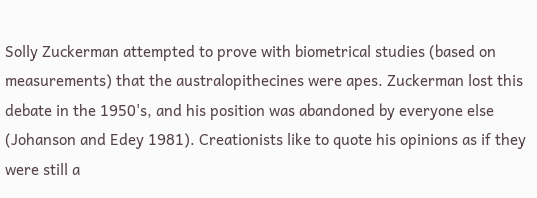Solly Zuckerman attempted to prove with biometrical studies (based on measurements) that the australopithecines were apes. Zuckerman lost this debate in the 1950's, and his position was abandoned by everyone else (Johanson and Edey 1981). Creationists like to quote his opinions as if they were still a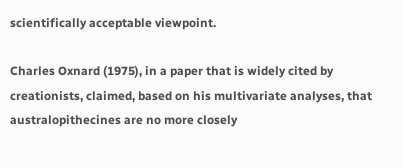scientifically acceptable viewpoint.

Charles Oxnard (1975), in a paper that is widely cited by creationists, claimed, based on his multivariate analyses, that australopithecines are no more closely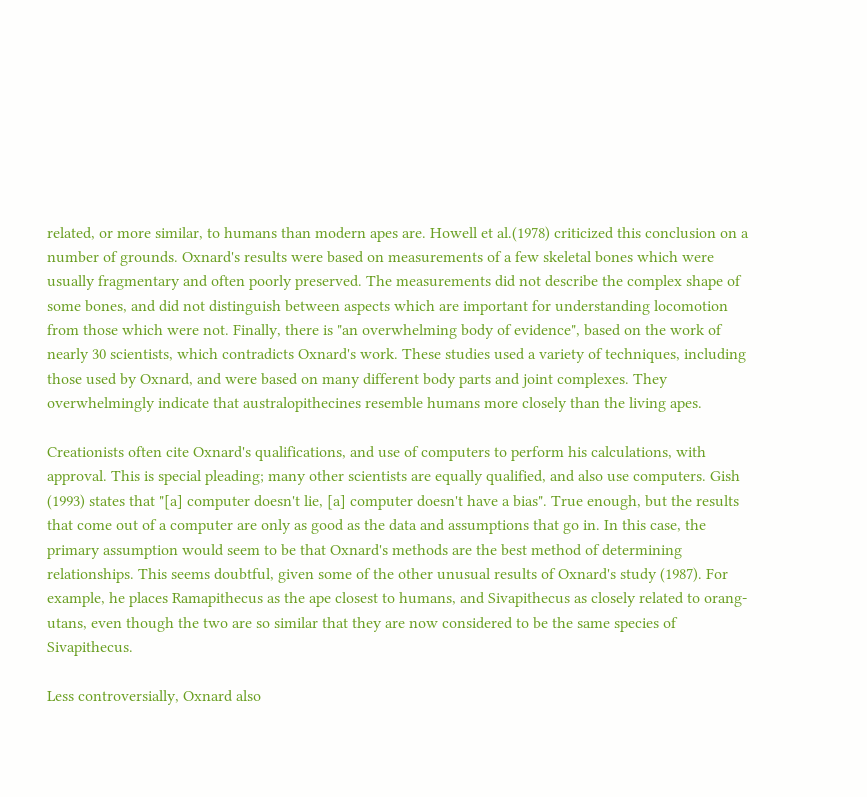related, or more similar, to humans than modern apes are. Howell et al.(1978) criticized this conclusion on a number of grounds. Oxnard's results were based on measurements of a few skeletal bones which were usually fragmentary and often poorly preserved. The measurements did not describe the complex shape of some bones, and did not distinguish between aspects which are important for understanding locomotion from those which were not. Finally, there is "an overwhelming body of evidence", based on the work of nearly 30 scientists, which contradicts Oxnard's work. These studies used a variety of techniques, including those used by Oxnard, and were based on many different body parts and joint complexes. They overwhelmingly indicate that australopithecines resemble humans more closely than the living apes.

Creationists often cite Oxnard's qualifications, and use of computers to perform his calculations, with approval. This is special pleading; many other scientists are equally qualified, and also use computers. Gish (1993) states that "[a] computer doesn't lie, [a] computer doesn't have a bias". True enough, but the results that come out of a computer are only as good as the data and assumptions that go in. In this case, the primary assumption would seem to be that Oxnard's methods are the best method of determining relationships. This seems doubtful, given some of the other unusual results of Oxnard's study (1987). For example, he places Ramapithecus as the ape closest to humans, and Sivapithecus as closely related to orang-utans, even though the two are so similar that they are now considered to be the same species of Sivapithecus.

Less controversially, Oxnard also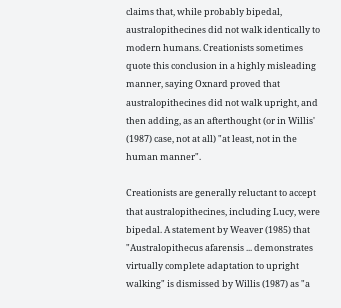claims that, while probably bipedal, australopithecines did not walk identically to modern humans. Creationists sometimes quote this conclusion in a highly misleading manner, saying Oxnard proved that australopithecines did not walk upright, and then adding, as an afterthought (or in Willis' (1987) case, not at all) "at least, not in the human manner".

Creationists are generally reluctant to accept that australopithecines, including Lucy, were bipedal. A statement by Weaver (1985) that "Australopithecus afarensis ... demonstrates virtually complete adaptation to upright walking" is dismissed by Willis (1987) as "a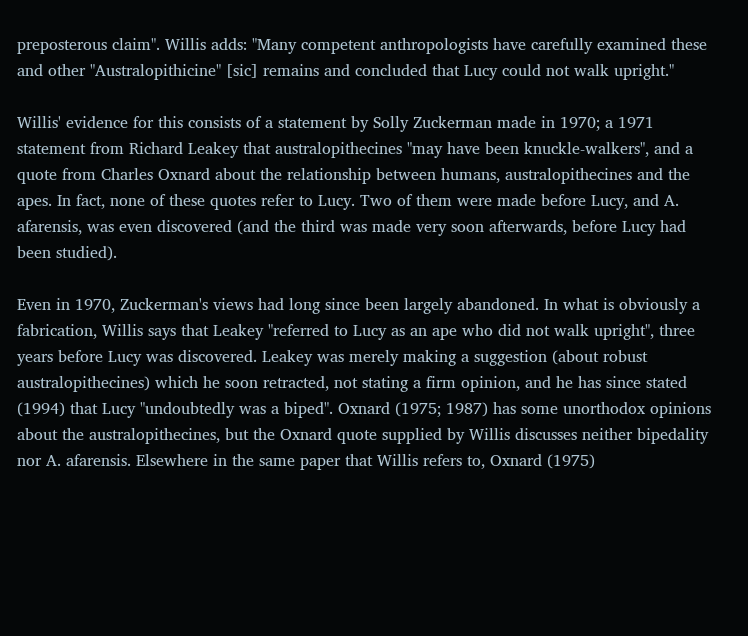preposterous claim". Willis adds: "Many competent anthropologists have carefully examined these and other "Australopithicine" [sic] remains and concluded that Lucy could not walk upright."

Willis' evidence for this consists of a statement by Solly Zuckerman made in 1970; a 1971 statement from Richard Leakey that australopithecines "may have been knuckle-walkers", and a quote from Charles Oxnard about the relationship between humans, australopithecines and the apes. In fact, none of these quotes refer to Lucy. Two of them were made before Lucy, and A. afarensis, was even discovered (and the third was made very soon afterwards, before Lucy had been studied).

Even in 1970, Zuckerman's views had long since been largely abandoned. In what is obviously a fabrication, Willis says that Leakey "referred to Lucy as an ape who did not walk upright", three years before Lucy was discovered. Leakey was merely making a suggestion (about robust australopithecines) which he soon retracted, not stating a firm opinion, and he has since stated (1994) that Lucy "undoubtedly was a biped". Oxnard (1975; 1987) has some unorthodox opinions about the australopithecines, but the Oxnard quote supplied by Willis discusses neither bipedality nor A. afarensis. Elsewhere in the same paper that Willis refers to, Oxnard (1975)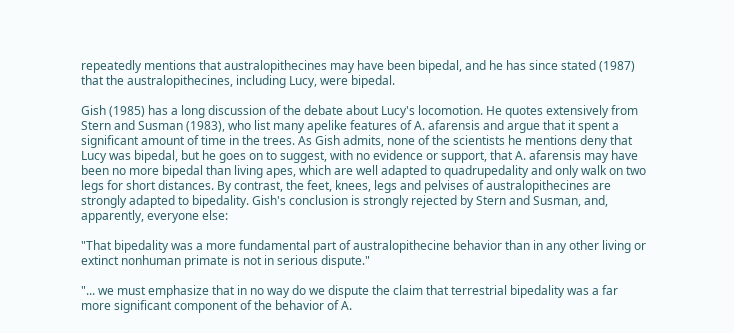repeatedly mentions that australopithecines may have been bipedal, and he has since stated (1987) that the australopithecines, including Lucy, were bipedal.

Gish (1985) has a long discussion of the debate about Lucy's locomotion. He quotes extensively from Stern and Susman (1983), who list many apelike features of A. afarensis and argue that it spent a significant amount of time in the trees. As Gish admits, none of the scientists he mentions deny that Lucy was bipedal, but he goes on to suggest, with no evidence or support, that A. afarensis may have been no more bipedal than living apes, which are well adapted to quadrupedality and only walk on two legs for short distances. By contrast, the feet, knees, legs and pelvises of australopithecines are strongly adapted to bipedality. Gish's conclusion is strongly rejected by Stern and Susman, and, apparently, everyone else:

"That bipedality was a more fundamental part of australopithecine behavior than in any other living or extinct nonhuman primate is not in serious dispute."

"... we must emphasize that in no way do we dispute the claim that terrestrial bipedality was a far more significant component of the behavior of A.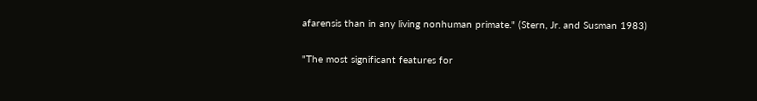afarensis than in any living nonhuman primate." (Stern, Jr. and Susman 1983)

"The most significant features for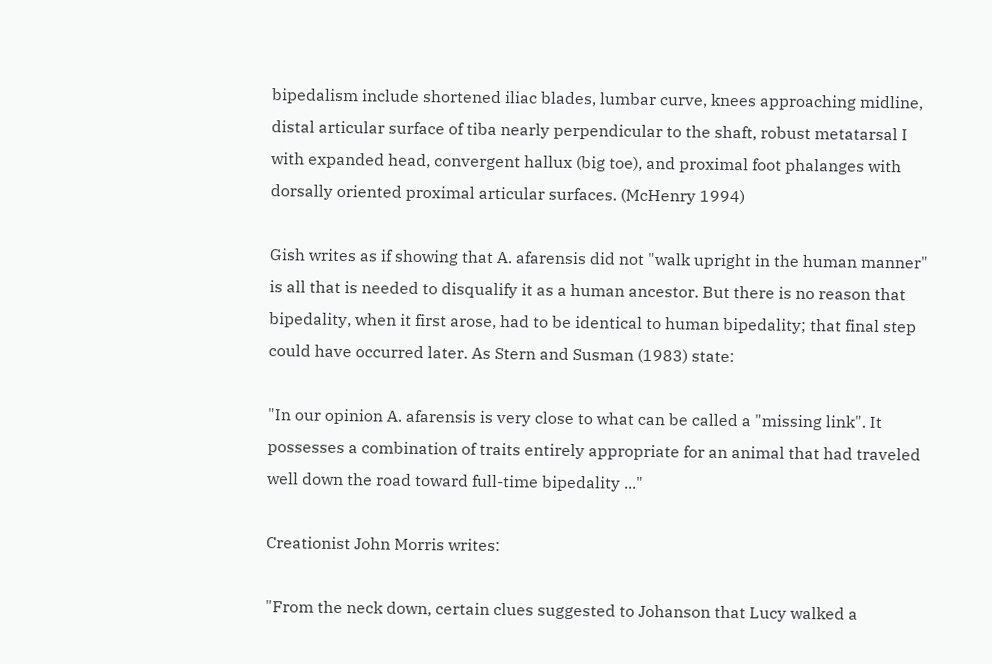bipedalism include shortened iliac blades, lumbar curve, knees approaching midline, distal articular surface of tiba nearly perpendicular to the shaft, robust metatarsal I with expanded head, convergent hallux (big toe), and proximal foot phalanges with dorsally oriented proximal articular surfaces. (McHenry 1994)

Gish writes as if showing that A. afarensis did not "walk upright in the human manner" is all that is needed to disqualify it as a human ancestor. But there is no reason that bipedality, when it first arose, had to be identical to human bipedality; that final step could have occurred later. As Stern and Susman (1983) state:

"In our opinion A. afarensis is very close to what can be called a "missing link". It possesses a combination of traits entirely appropriate for an animal that had traveled well down the road toward full-time bipedality ..."

Creationist John Morris writes:

"From the neck down, certain clues suggested to Johanson that Lucy walked a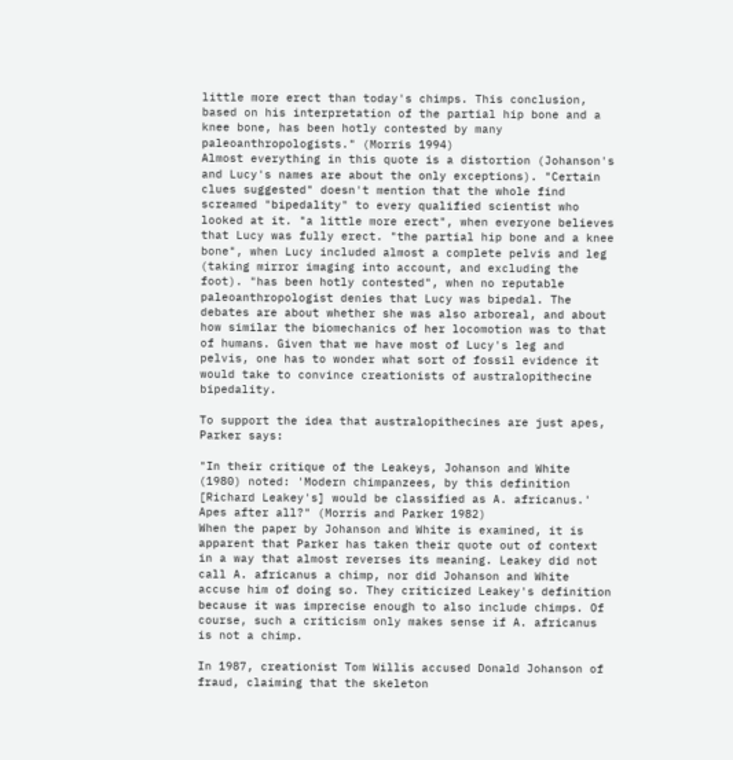little more erect than today's chimps. This conclusion, based on his interpretation of the partial hip bone and a knee bone, has been hotly contested by many paleoanthropologists." (Morris 1994)
Almost everything in this quote is a distortion (Johanson's and Lucy's names are about the only exceptions). "Certain clues suggested" doesn't mention that the whole find screamed "bipedality" to every qualified scientist who looked at it. "a little more erect", when everyone believes that Lucy was fully erect. "the partial hip bone and a knee bone", when Lucy included almost a complete pelvis and leg (taking mirror imaging into account, and excluding the foot). "has been hotly contested", when no reputable paleoanthropologist denies that Lucy was bipedal. The debates are about whether she was also arboreal, and about how similar the biomechanics of her locomotion was to that of humans. Given that we have most of Lucy's leg and pelvis, one has to wonder what sort of fossil evidence it would take to convince creationists of australopithecine bipedality.

To support the idea that australopithecines are just apes, Parker says:

"In their critique of the Leakeys, Johanson and White (1980) noted: 'Modern chimpanzees, by this definition [Richard Leakey's] would be classified as A. africanus.' Apes after all?" (Morris and Parker 1982)
When the paper by Johanson and White is examined, it is apparent that Parker has taken their quote out of context in a way that almost reverses its meaning. Leakey did not call A. africanus a chimp, nor did Johanson and White accuse him of doing so. They criticized Leakey's definition because it was imprecise enough to also include chimps. Of course, such a criticism only makes sense if A. africanus is not a chimp.

In 1987, creationist Tom Willis accused Donald Johanson of fraud, claiming that the skeleton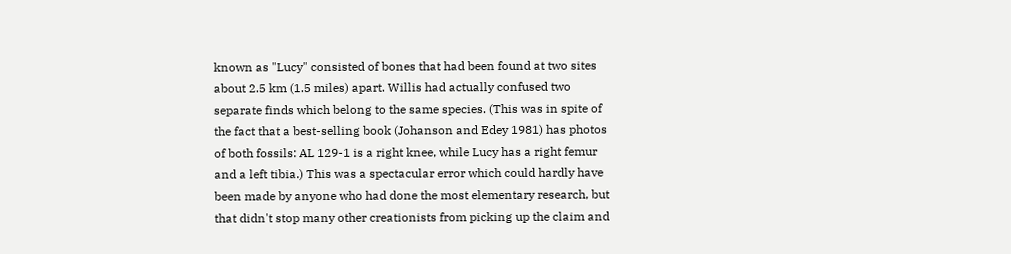known as "Lucy" consisted of bones that had been found at two sites about 2.5 km (1.5 miles) apart. Willis had actually confused two separate finds which belong to the same species. (This was in spite of the fact that a best-selling book (Johanson and Edey 1981) has photos of both fossils: AL 129-1 is a right knee, while Lucy has a right femur and a left tibia.) This was a spectacular error which could hardly have been made by anyone who had done the most elementary research, but that didn't stop many other creationists from picking up the claim and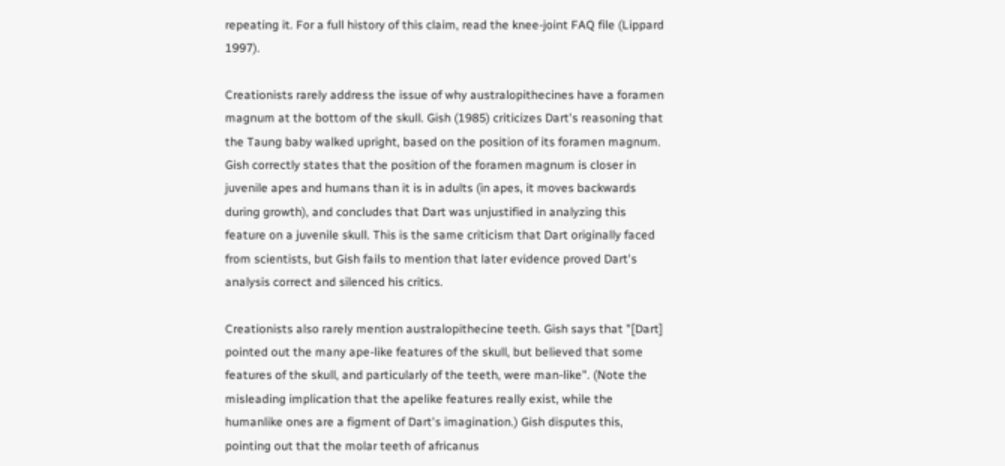repeating it. For a full history of this claim, read the knee-joint FAQ file (Lippard 1997).

Creationists rarely address the issue of why australopithecines have a foramen magnum at the bottom of the skull. Gish (1985) criticizes Dart's reasoning that the Taung baby walked upright, based on the position of its foramen magnum. Gish correctly states that the position of the foramen magnum is closer in juvenile apes and humans than it is in adults (in apes, it moves backwards during growth), and concludes that Dart was unjustified in analyzing this feature on a juvenile skull. This is the same criticism that Dart originally faced from scientists, but Gish fails to mention that later evidence proved Dart's analysis correct and silenced his critics.

Creationists also rarely mention australopithecine teeth. Gish says that "[Dart] pointed out the many ape-like features of the skull, but believed that some features of the skull, and particularly of the teeth, were man-like". (Note the misleading implication that the apelike features really exist, while the humanlike ones are a figment of Dart's imagination.) Gish disputes this, pointing out that the molar teeth of africanus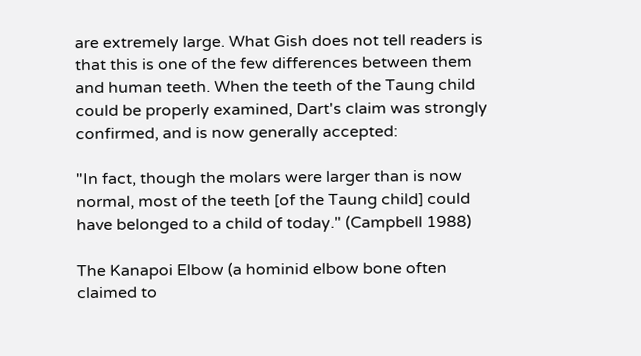are extremely large. What Gish does not tell readers is that this is one of the few differences between them and human teeth. When the teeth of the Taung child could be properly examined, Dart's claim was strongly confirmed, and is now generally accepted:

"In fact, though the molars were larger than is now normal, most of the teeth [of the Taung child] could have belonged to a child of today." (Campbell 1988)

The Kanapoi Elbow (a hominid elbow bone often claimed to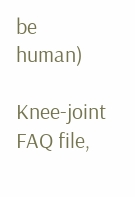be human)

Knee-joint FAQ file,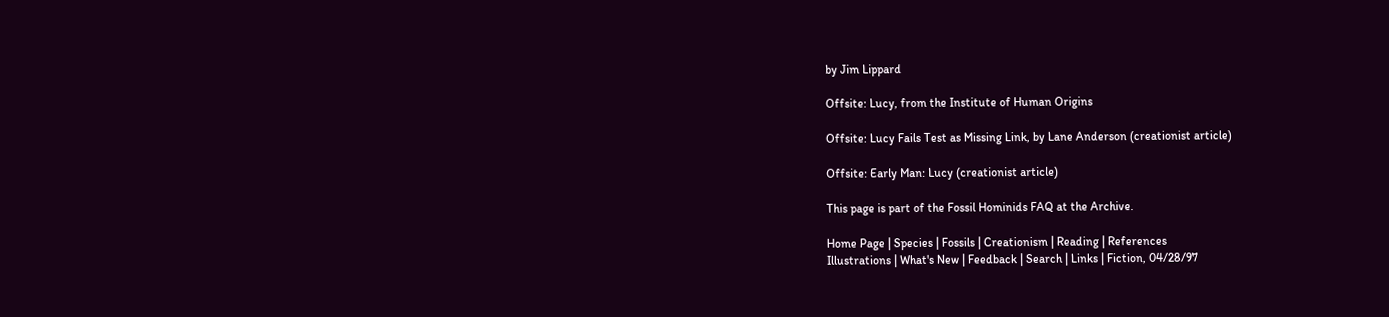by Jim Lippard

Offsite: Lucy, from the Institute of Human Origins

Offsite: Lucy Fails Test as Missing Link, by Lane Anderson (creationist article)

Offsite: Early Man: Lucy (creationist article)

This page is part of the Fossil Hominids FAQ at the Archive.

Home Page | Species | Fossils | Creationism | Reading | References
Illustrations | What's New | Feedback | Search | Links | Fiction, 04/28/97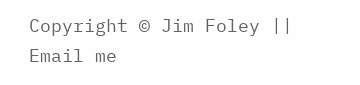Copyright © Jim Foley || Email me